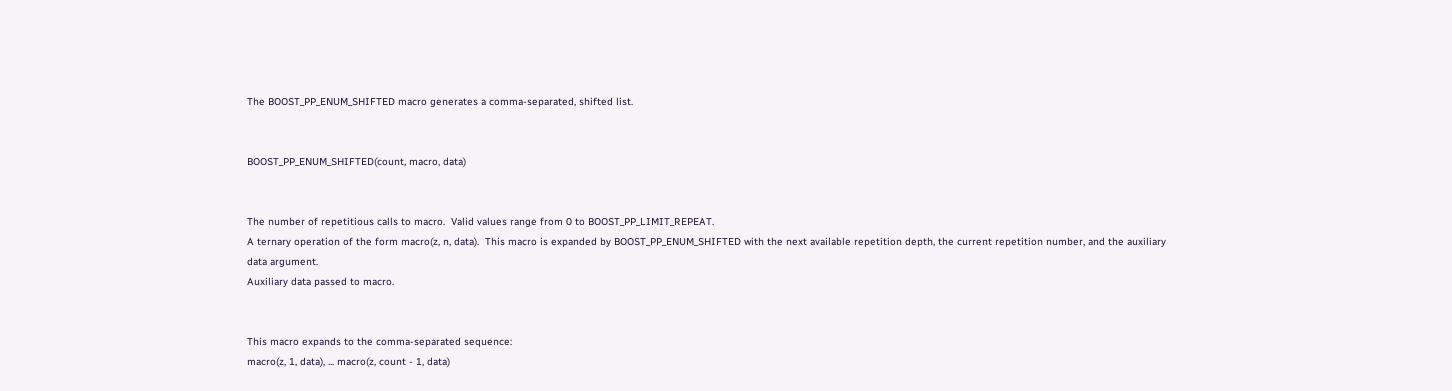The BOOST_PP_ENUM_SHIFTED macro generates a comma-separated, shifted list.


BOOST_PP_ENUM_SHIFTED(count, macro, data)


The number of repetitious calls to macro.  Valid values range from 0 to BOOST_PP_LIMIT_REPEAT.
A ternary operation of the form macro(z, n, data).  This macro is expanded by BOOST_PP_ENUM_SHIFTED with the next available repetition depth, the current repetition number, and the auxiliary data argument.
Auxiliary data passed to macro.


This macro expands to the comma-separated sequence:
macro(z, 1, data), ... macro(z, count - 1, data)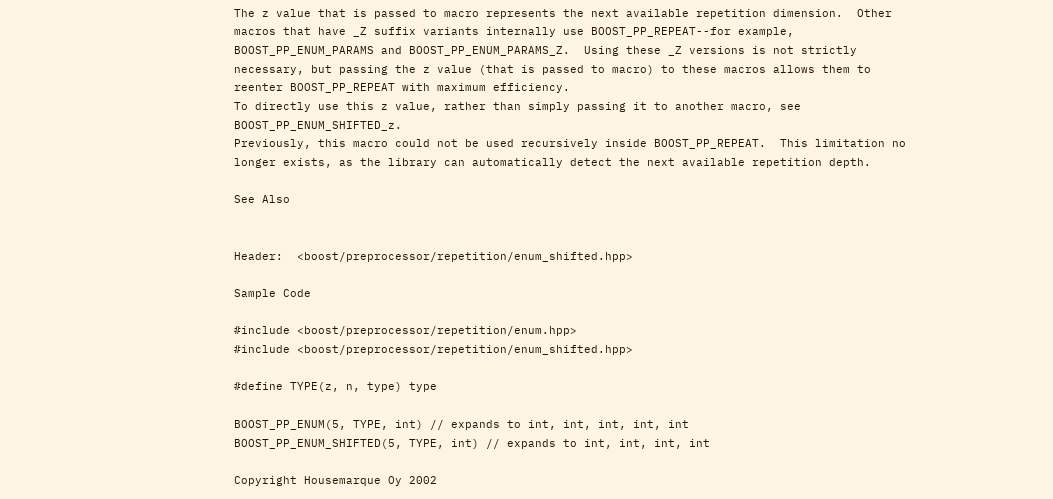The z value that is passed to macro represents the next available repetition dimension.  Other macros that have _Z suffix variants internally use BOOST_PP_REPEAT--for example, BOOST_PP_ENUM_PARAMS and BOOST_PP_ENUM_PARAMS_Z.  Using these _Z versions is not strictly necessary, but passing the z value (that is passed to macro) to these macros allows them to reenter BOOST_PP_REPEAT with maximum efficiency.
To directly use this z value, rather than simply passing it to another macro, see BOOST_PP_ENUM_SHIFTED_z.
Previously, this macro could not be used recursively inside BOOST_PP_REPEAT.  This limitation no longer exists, as the library can automatically detect the next available repetition depth.

See Also


Header:  <boost/preprocessor/repetition/enum_shifted.hpp>

Sample Code

#include <boost/preprocessor/repetition/enum.hpp>
#include <boost/preprocessor/repetition/enum_shifted.hpp>

#define TYPE(z, n, type) type

BOOST_PP_ENUM(5, TYPE, int) // expands to int, int, int, int, int
BOOST_PP_ENUM_SHIFTED(5, TYPE, int) // expands to int, int, int, int

Copyright Housemarque Oy 2002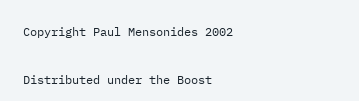Copyright Paul Mensonides 2002

Distributed under the Boost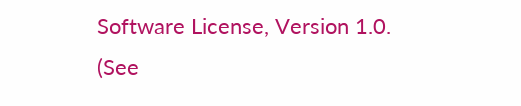Software License, Version 1.0. (See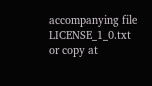accompanying file LICENSE_1_0.txt or copy at